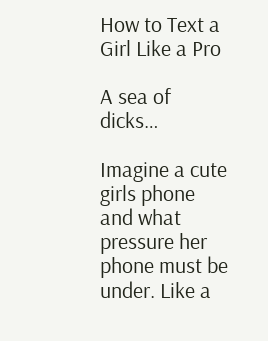How to Text a Girl Like a Pro

A sea of dicks…

Imagine a cute girls phone and what pressure her phone must be under. Like a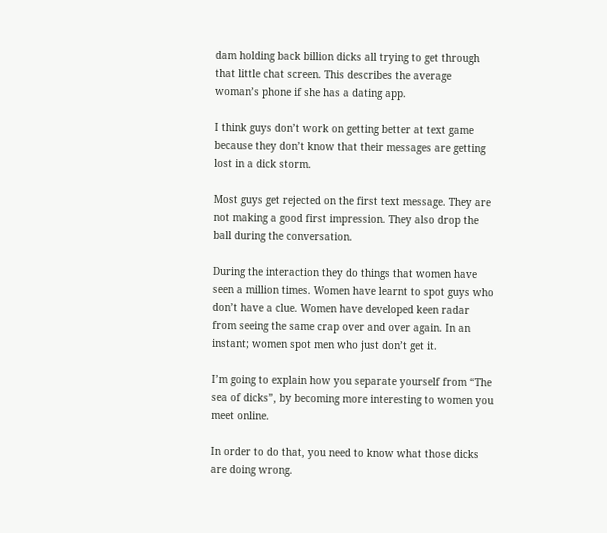dam holding back billion dicks all trying to get through that little chat screen. This describes the average woman’s phone if she has a dating app.

I think guys don’t work on getting better at text game because they don’t know that their messages are getting lost in a dick storm.

Most guys get rejected on the first text message. They are not making a good first impression. They also drop the ball during the conversation.

During the interaction they do things that women have seen a million times. Women have learnt to spot guys who don’t have a clue. Women have developed keen radar from seeing the same crap over and over again. In an instant; women spot men who just don’t get it.

I’m going to explain how you separate yourself from “The sea of dicks”, by becoming more interesting to women you meet online.

In order to do that, you need to know what those dicks are doing wrong.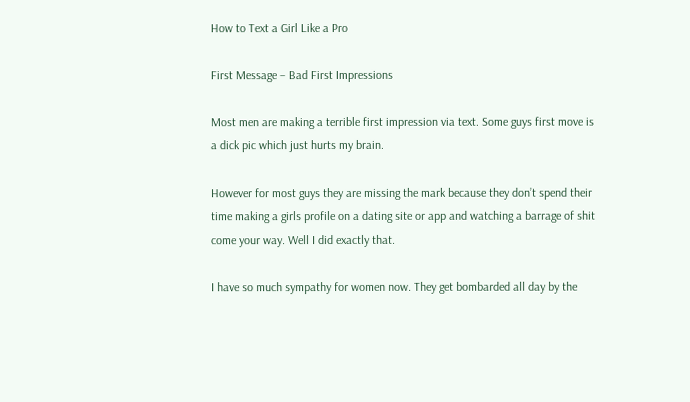How to Text a Girl Like a Pro

First Message – Bad First Impressions

Most men are making a terrible first impression via text. Some guys first move is a dick pic which just hurts my brain.

However for most guys they are missing the mark because they don’t spend their time making a girls profile on a dating site or app and watching a barrage of shit come your way. Well I did exactly that.

I have so much sympathy for women now. They get bombarded all day by the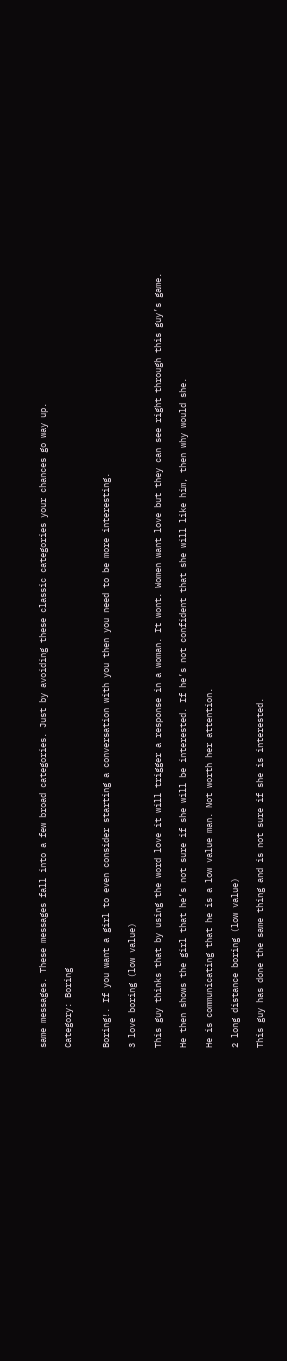same messages. These messages fall into a few broad categories. Just by avoiding these classic categories your chances go way up.

Category: Boring


Boring!. If you want a girl to even consider starting a conversation with you then you need to be more interesting.

3 love boring (low value)

This guy thinks that by using the word love it will trigger a response in a woman. It wont. Women want love but they can see right through this guy’s game.

He then shows the girl that he’s not sure if she will be interested. If he’s not confident that she will like him, then why would she.

He is communicating that he is a low value man. Not worth her attention.

2 long distance boring (low value)

This guy has done the same thing and is not sure if she is interested.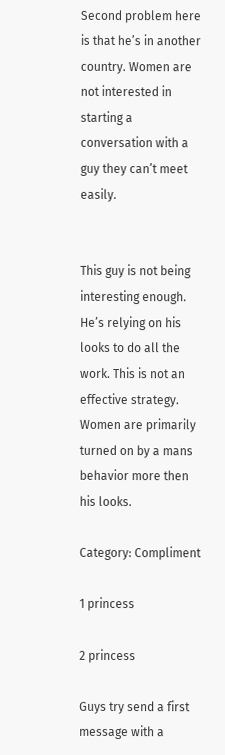Second problem here is that he’s in another country. Women are not interested in starting a conversation with a guy they can’t meet easily.


This guy is not being interesting enough. He’s relying on his looks to do all the work. This is not an effective strategy. Women are primarily turned on by a mans behavior more then his looks.

Category: Compliment

1 princess

2 princess

Guys try send a first message with a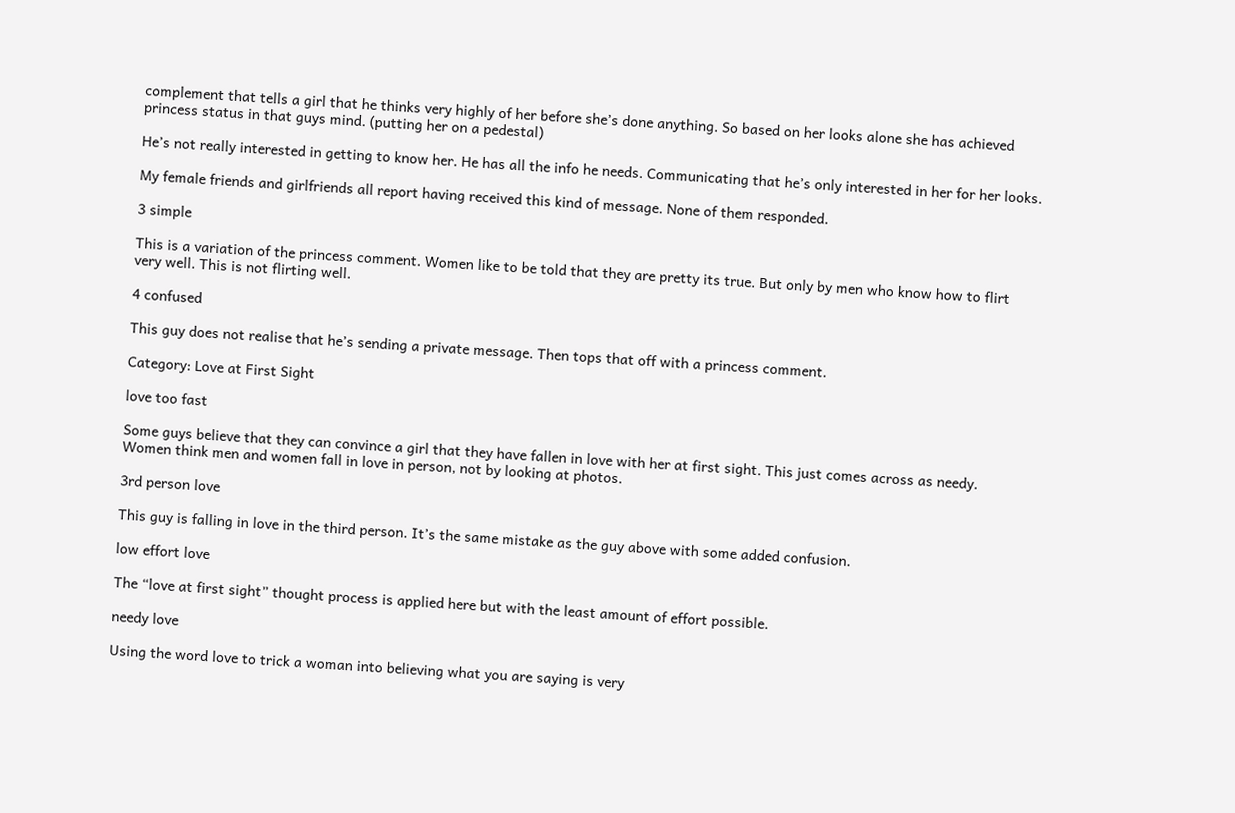complement that tells a girl that he thinks very highly of her before she’s done anything. So based on her looks alone she has achieved princess status in that guys mind. (putting her on a pedestal)

He’s not really interested in getting to know her. He has all the info he needs. Communicating that he’s only interested in her for her looks.

My female friends and girlfriends all report having received this kind of message. None of them responded.

3 simple

This is a variation of the princess comment. Women like to be told that they are pretty its true. But only by men who know how to flirt very well. This is not flirting well.

4 confused

This guy does not realise that he’s sending a private message. Then tops that off with a princess comment.

Category: Love at First Sight

love too fast

Some guys believe that they can convince a girl that they have fallen in love with her at first sight. This just comes across as needy. Women think men and women fall in love in person, not by looking at photos.

3rd person love

This guy is falling in love in the third person. It’s the same mistake as the guy above with some added confusion.

low effort love

The “love at first sight” thought process is applied here but with the least amount of effort possible.

needy love

Using the word love to trick a woman into believing what you are saying is very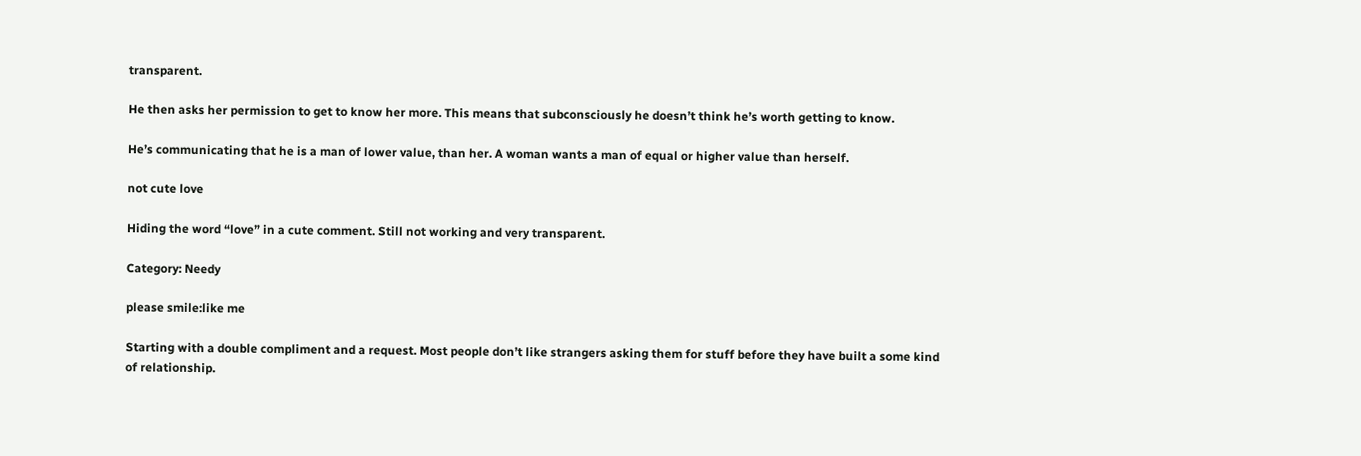transparent.

He then asks her permission to get to know her more. This means that subconsciously he doesn’t think he’s worth getting to know.

He’s communicating that he is a man of lower value, than her. A woman wants a man of equal or higher value than herself.

not cute love

Hiding the word “love” in a cute comment. Still not working and very transparent.

Category: Needy

please smile:like me

Starting with a double compliment and a request. Most people don’t like strangers asking them for stuff before they have built a some kind of relationship.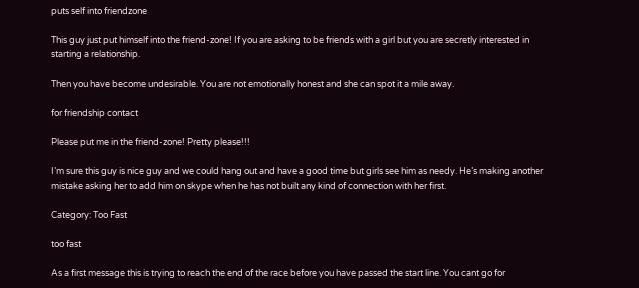puts self into friendzone

This guy just put himself into the friend-zone! If you are asking to be friends with a girl but you are secretly interested in starting a relationship.

Then you have become undesirable. You are not emotionally honest and she can spot it a mile away.

for friendship contact

Please put me in the friend-zone! Pretty please!!!

I’m sure this guy is nice guy and we could hang out and have a good time but girls see him as needy. He’s making another mistake asking her to add him on skype when he has not built any kind of connection with her first.

Category: Too Fast

too fast

As a first message this is trying to reach the end of the race before you have passed the start line. You cant go for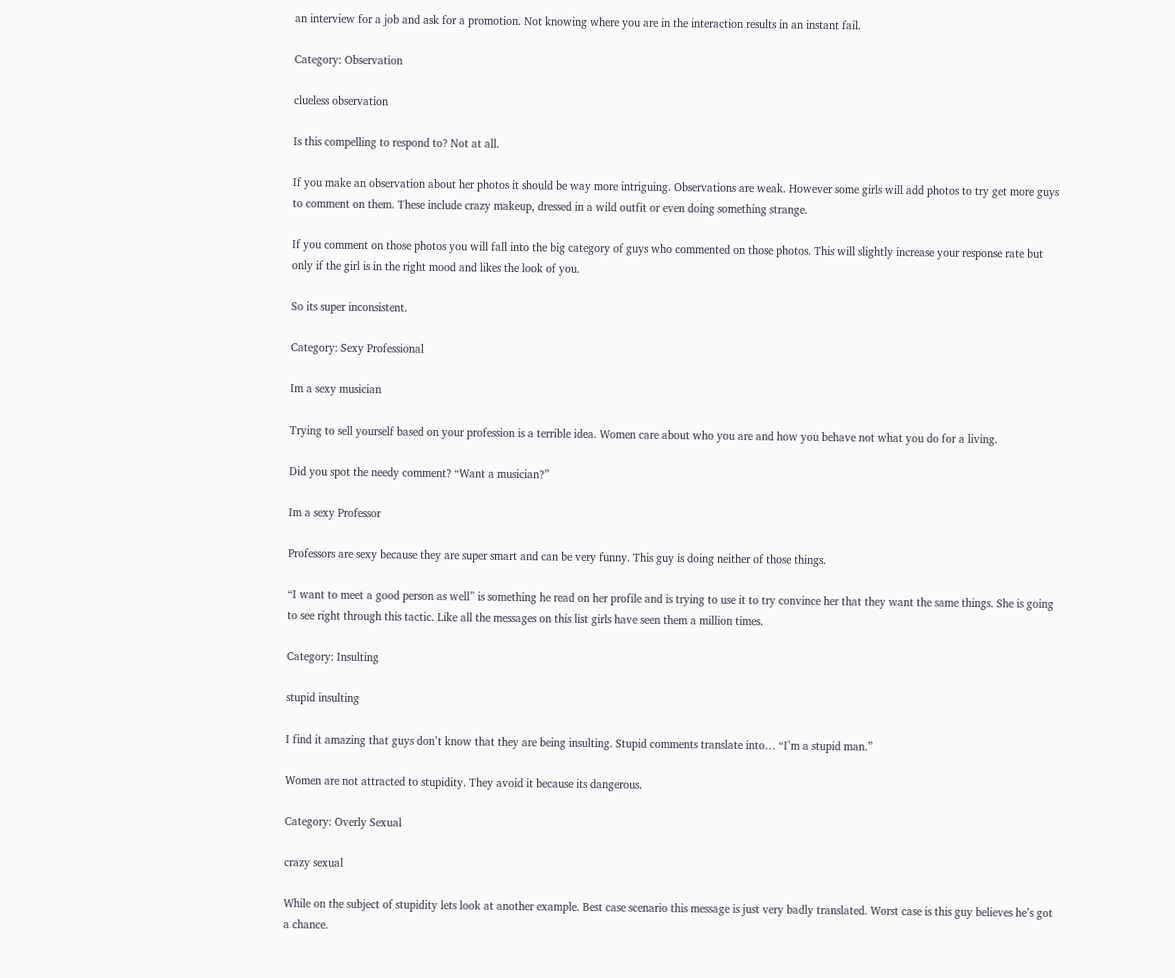an interview for a job and ask for a promotion. Not knowing where you are in the interaction results in an instant fail.

Category: Observation

clueless observation

Is this compelling to respond to? Not at all.

If you make an observation about her photos it should be way more intriguing. Observations are weak. However some girls will add photos to try get more guys to comment on them. These include crazy makeup, dressed in a wild outfit or even doing something strange.

If you comment on those photos you will fall into the big category of guys who commented on those photos. This will slightly increase your response rate but only if the girl is in the right mood and likes the look of you.

So its super inconsistent.

Category: Sexy Professional

Im a sexy musician

Trying to sell yourself based on your profession is a terrible idea. Women care about who you are and how you behave not what you do for a living.

Did you spot the needy comment? “Want a musician?”

Im a sexy Professor

Professors are sexy because they are super smart and can be very funny. This guy is doing neither of those things.

“I want to meet a good person as well” is something he read on her profile and is trying to use it to try convince her that they want the same things. She is going to see right through this tactic. Like all the messages on this list girls have seen them a million times.

Category: Insulting

stupid insulting

I find it amazing that guys don’t know that they are being insulting. Stupid comments translate into… “I’m a stupid man.”

Women are not attracted to stupidity. They avoid it because its dangerous.

Category: Overly Sexual

crazy sexual

While on the subject of stupidity lets look at another example. Best case scenario this message is just very badly translated. Worst case is this guy believes he’s got a chance.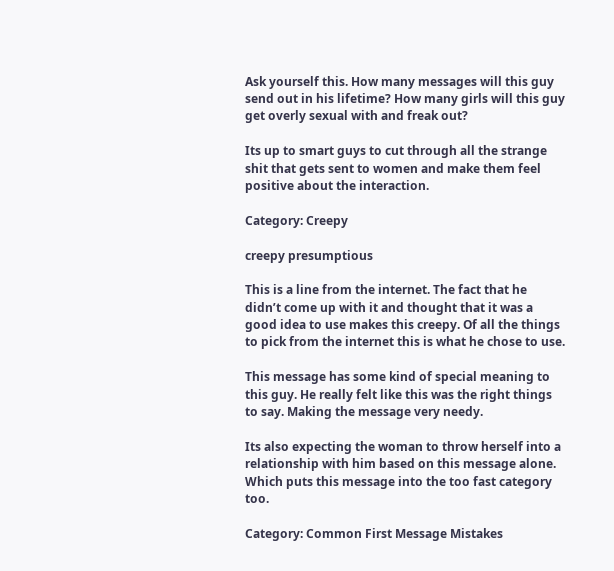Ask yourself this. How many messages will this guy send out in his lifetime? How many girls will this guy get overly sexual with and freak out?

Its up to smart guys to cut through all the strange shit that gets sent to women and make them feel positive about the interaction.

Category: Creepy

creepy presumptious

This is a line from the internet. The fact that he didn’t come up with it and thought that it was a good idea to use makes this creepy. Of all the things to pick from the internet this is what he chose to use.

This message has some kind of special meaning to this guy. He really felt like this was the right things to say. Making the message very needy.

Its also expecting the woman to throw herself into a relationship with him based on this message alone. Which puts this message into the too fast category too.

Category: Common First Message Mistakes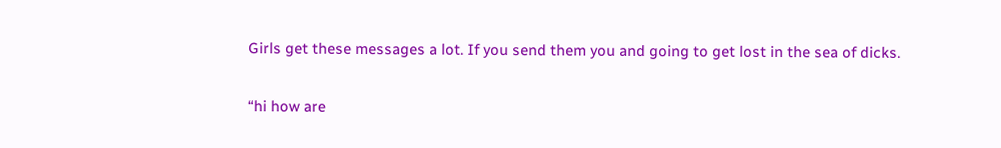Girls get these messages a lot. If you send them you and going to get lost in the sea of dicks.

“hi how are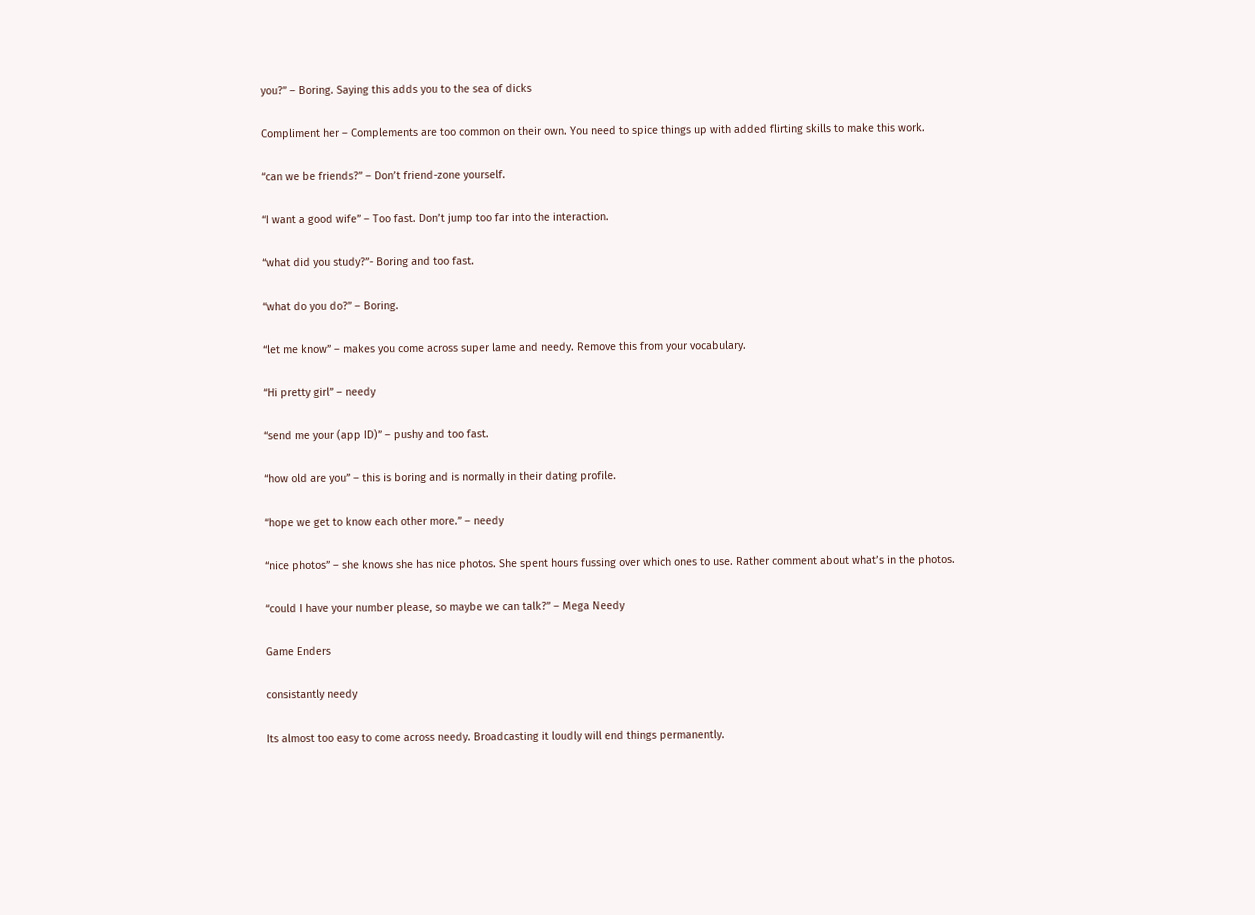you?” – Boring. Saying this adds you to the sea of dicks

Compliment her – Complements are too common on their own. You need to spice things up with added flirting skills to make this work.

“can we be friends?” – Don’t friend-zone yourself.

“I want a good wife” – Too fast. Don’t jump too far into the interaction.

“what did you study?”- Boring and too fast.

“what do you do?” – Boring.

“let me know” – makes you come across super lame and needy. Remove this from your vocabulary.

“Hi pretty girl” – needy

“send me your (app ID)” – pushy and too fast.

“how old are you” – this is boring and is normally in their dating profile.

“hope we get to know each other more.” – needy

“nice photos” – she knows she has nice photos. She spent hours fussing over which ones to use. Rather comment about what’s in the photos.

“could I have your number please, so maybe we can talk?” – Mega Needy

Game Enders

consistantly needy

Its almost too easy to come across needy. Broadcasting it loudly will end things permanently.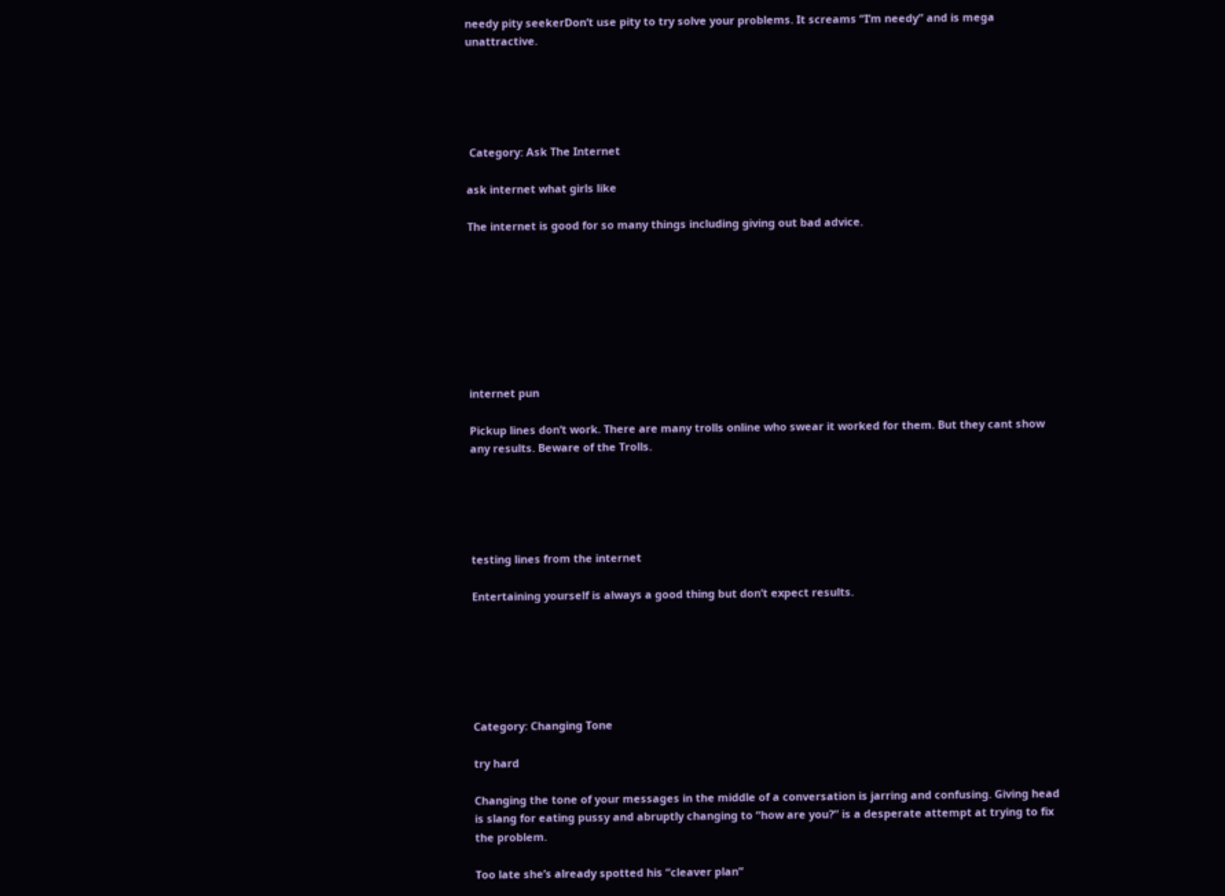needy pity seekerDon’t use pity to try solve your problems. It screams “I’m needy” and is mega unattractive.





 Category: Ask The Internet

ask internet what girls like

The internet is good for so many things including giving out bad advice.








internet pun

Pickup lines don’t work. There are many trolls online who swear it worked for them. But they cant show any results. Beware of the Trolls.





testing lines from the internet

Entertaining yourself is always a good thing but don’t expect results.






Category: Changing Tone

try hard

Changing the tone of your messages in the middle of a conversation is jarring and confusing. Giving head is slang for eating pussy and abruptly changing to “how are you?” is a desperate attempt at trying to fix the problem.

Too late she’s already spotted his “cleaver plan”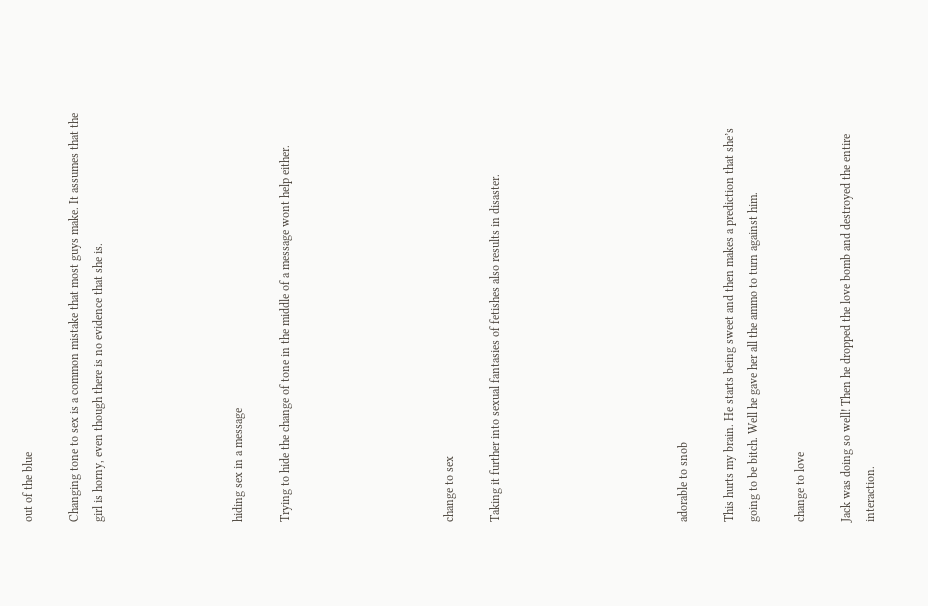out of the blue

Changing tone to sex is a common mistake that most guys make. It assumes that the girl is horny, even though there is no evidence that she is.





hiding sex in a message

Trying to hide the change of tone in the middle of a message wont help either.






change to sex

Taking it further into sexual fantasies of fetishes also results in disaster.







adorable to snob

This hurts my brain. He starts being sweet and then makes a prediction that she’s going to be bitch. Well he gave her all the ammo to turn against him.

change to love

Jack was doing so well! Then he dropped the love bomb and destroyed the entire interaction.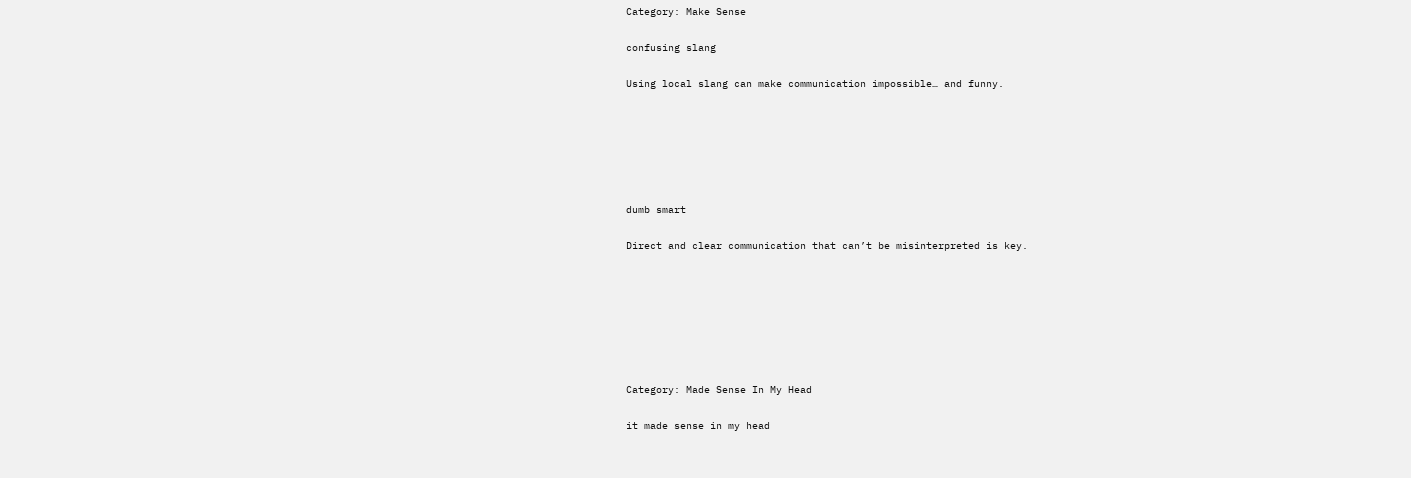Category: Make Sense

confusing slang

Using local slang can make communication impossible… and funny.






dumb smart

Direct and clear communication that can’t be misinterpreted is key.







Category: Made Sense In My Head

it made sense in my head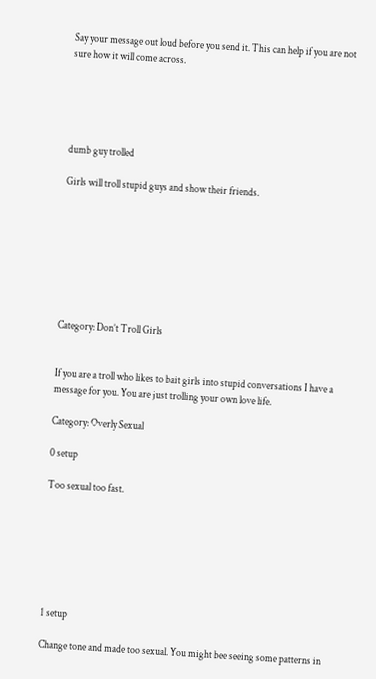Say your message out loud before you send it. This can help if you are not sure how it will come across.





dumb guy trolled

Girls will troll stupid guys and show their friends.








Category: Don’t Troll Girls


If you are a troll who likes to bait girls into stupid conversations I have a message for you. You are just trolling your own love life.

Category: Overly Sexual

0 setup

Too sexual too fast.







1 setup

Change tone and made too sexual. You might bee seeing some patterns in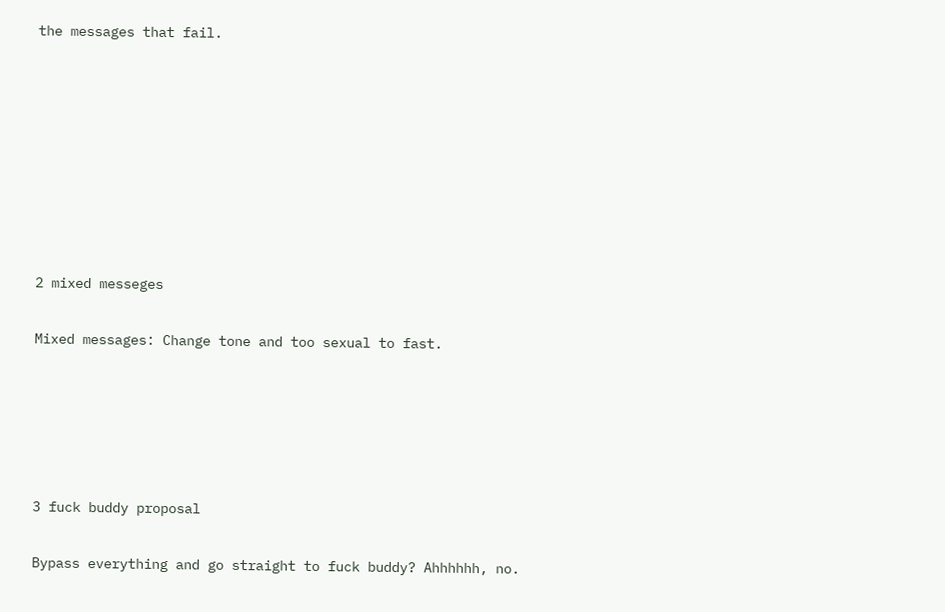the messages that fail.








2 mixed messeges

Mixed messages: Change tone and too sexual to fast.





3 fuck buddy proposal

Bypass everything and go straight to fuck buddy? Ahhhhhh, no.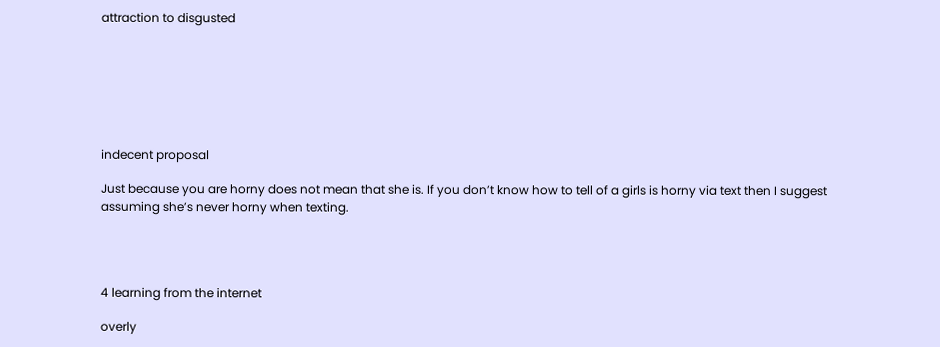attraction to disgusted







indecent proposal

Just because you are horny does not mean that she is. If you don’t know how to tell of a girls is horny via text then I suggest assuming she’s never horny when texting.




4 learning from the internet

overly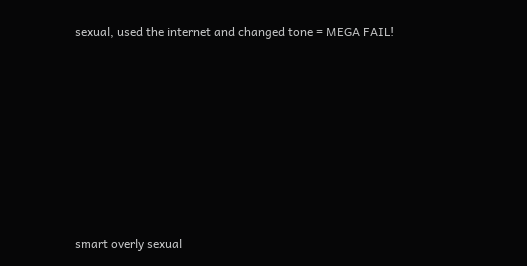sexual, used the internet and changed tone = MEGA FAIL!








smart overly sexual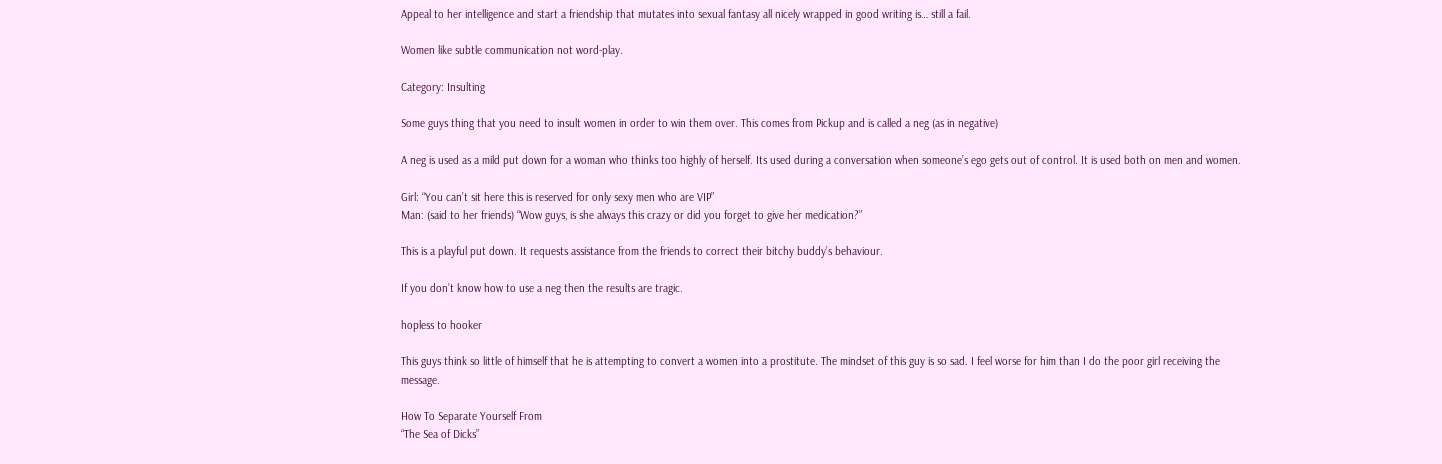Appeal to her intelligence and start a friendship that mutates into sexual fantasy all nicely wrapped in good writing is… still a fail.

Women like subtle communication not word-play.

Category: Insulting

Some guys thing that you need to insult women in order to win them over. This comes from Pickup and is called a neg (as in negative)

A neg is used as a mild put down for a woman who thinks too highly of herself. Its used during a conversation when someone’s ego gets out of control. It is used both on men and women.

Girl: “You can’t sit here this is reserved for only sexy men who are VIP”
Man: (said to her friends) “Wow guys, is she always this crazy or did you forget to give her medication?”

This is a playful put down. It requests assistance from the friends to correct their bitchy buddy’s behaviour.

If you don’t know how to use a neg then the results are tragic.

hopless to hooker

This guys think so little of himself that he is attempting to convert a women into a prostitute. The mindset of this guy is so sad. I feel worse for him than I do the poor girl receiving the message.

How To Separate Yourself From
“The Sea of Dicks”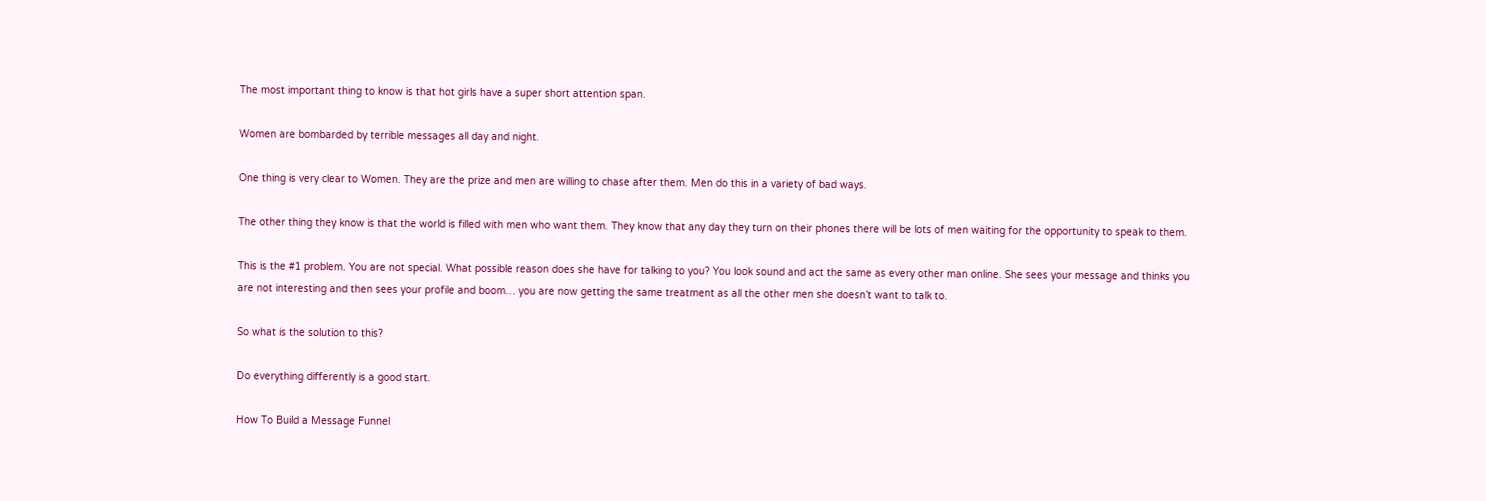The most important thing to know is that hot girls have a super short attention span.

Women are bombarded by terrible messages all day and night.

One thing is very clear to Women. They are the prize and men are willing to chase after them. Men do this in a variety of bad ways.

The other thing they know is that the world is filled with men who want them. They know that any day they turn on their phones there will be lots of men waiting for the opportunity to speak to them.

This is the #1 problem. You are not special. What possible reason does she have for talking to you? You look sound and act the same as every other man online. She sees your message and thinks you are not interesting and then sees your profile and boom… you are now getting the same treatment as all the other men she doesn’t want to talk to.

So what is the solution to this?

Do everything differently is a good start.

How To Build a Message Funnel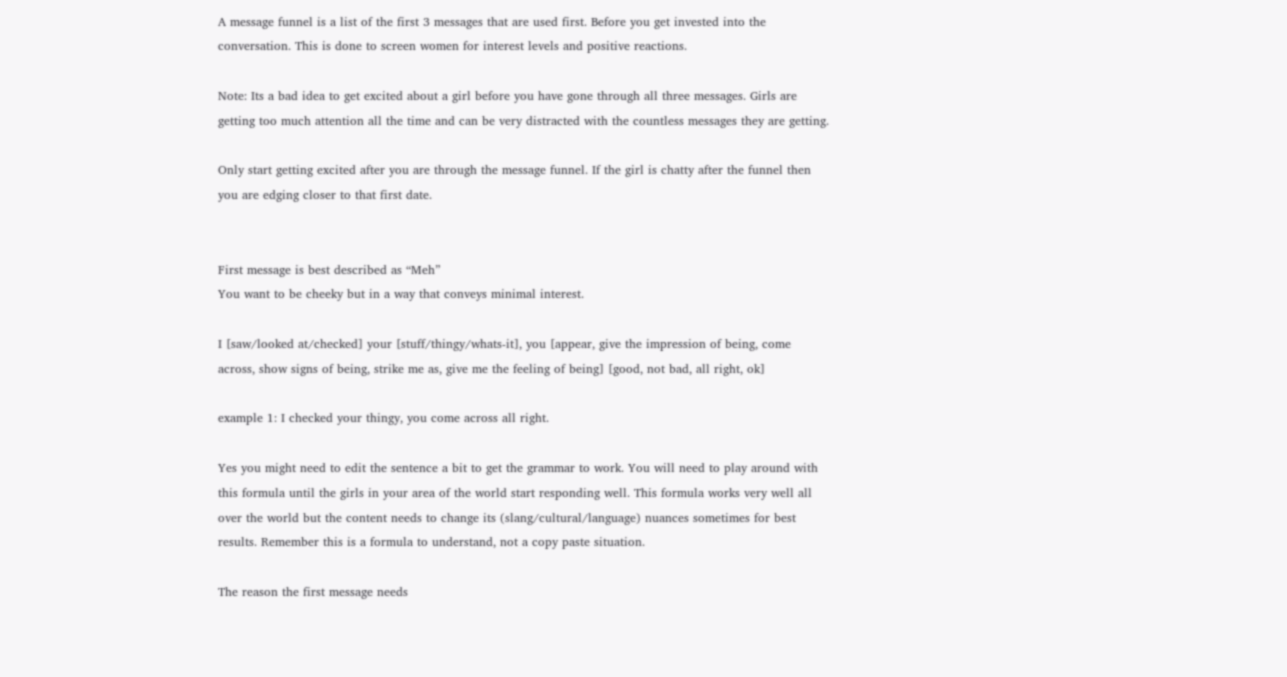A message funnel is a list of the first 3 messages that are used first. Before you get invested into the conversation. This is done to screen women for interest levels and positive reactions.

Note: Its a bad idea to get excited about a girl before you have gone through all three messages. Girls are getting too much attention all the time and can be very distracted with the countless messages they are getting.

Only start getting excited after you are through the message funnel. If the girl is chatty after the funnel then you are edging closer to that first date.


First message is best described as “Meh”
You want to be cheeky but in a way that conveys minimal interest.

I [saw/looked at/checked] your [stuff/thingy/whats-it], you [appear, give the impression of being, come across, show signs of being, strike me as, give me the feeling of being] [good, not bad, all right, ok]

example 1: I checked your thingy, you come across all right.

Yes you might need to edit the sentence a bit to get the grammar to work. You will need to play around with this formula until the girls in your area of the world start responding well. This formula works very well all over the world but the content needs to change its (slang/cultural/language) nuances sometimes for best results. Remember this is a formula to understand, not a copy paste situation.

The reason the first message needs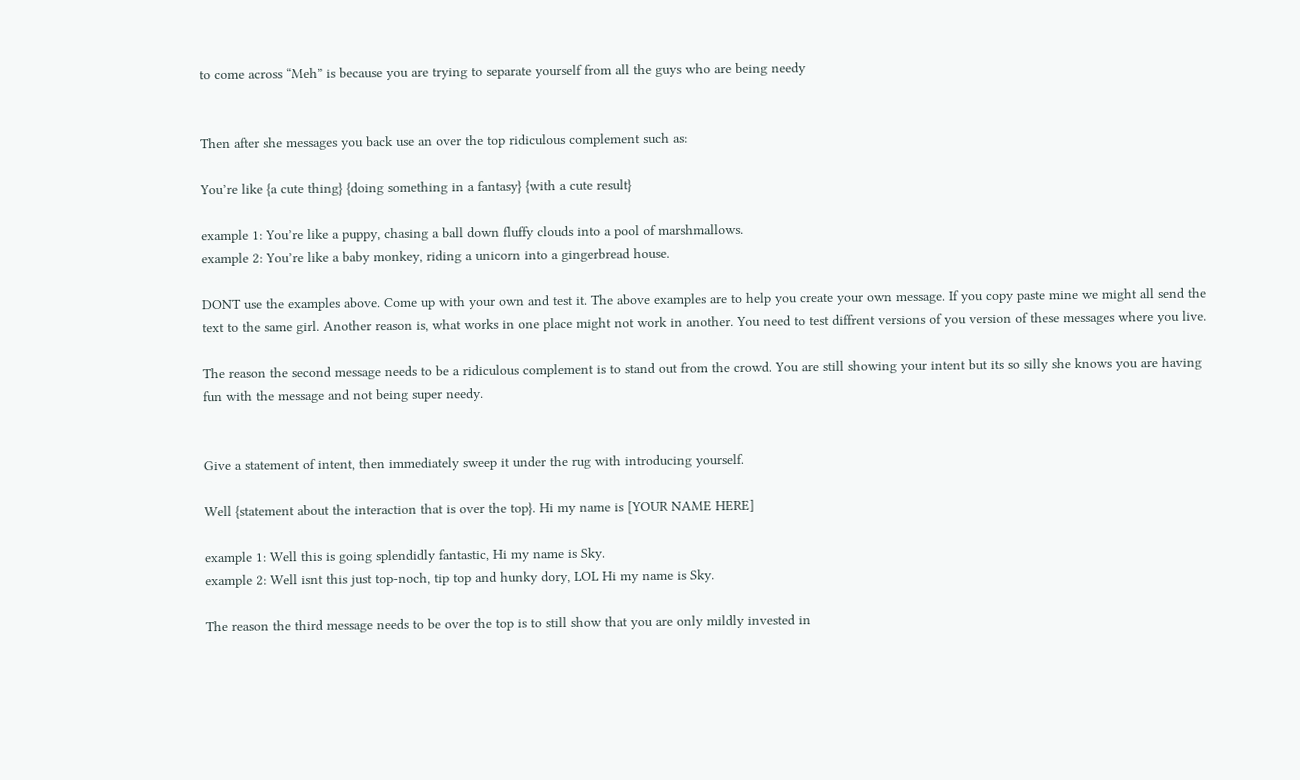to come across “Meh” is because you are trying to separate yourself from all the guys who are being needy


Then after she messages you back use an over the top ridiculous complement such as:

You’re like {a cute thing} {doing something in a fantasy} {with a cute result}

example 1: You’re like a puppy, chasing a ball down fluffy clouds into a pool of marshmallows.
example 2: You’re like a baby monkey, riding a unicorn into a gingerbread house.

DONT use the examples above. Come up with your own and test it. The above examples are to help you create your own message. If you copy paste mine we might all send the text to the same girl. Another reason is, what works in one place might not work in another. You need to test diffrent versions of you version of these messages where you live.

The reason the second message needs to be a ridiculous complement is to stand out from the crowd. You are still showing your intent but its so silly she knows you are having fun with the message and not being super needy.


Give a statement of intent, then immediately sweep it under the rug with introducing yourself.

Well {statement about the interaction that is over the top}. Hi my name is [YOUR NAME HERE]

example 1: Well this is going splendidly fantastic, Hi my name is Sky.
example 2: Well isnt this just top-noch, tip top and hunky dory, LOL Hi my name is Sky.

The reason the third message needs to be over the top is to still show that you are only mildly invested in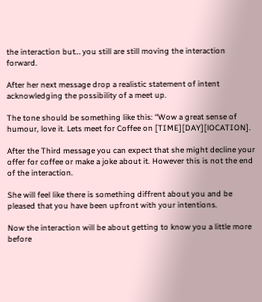the interaction but… you still are still moving the interaction forward.

After her next message drop a realistic statement of intent acknowledging the possibility of a meet up.

The tone should be something like this: “Wow a great sense of humour, love it. Lets meet for Coffee on [TIME][DAY][lOCATION].

After the Third message you can expect that she might decline your offer for coffee or make a joke about it. However this is not the end of the interaction.

She will feel like there is something diffrent about you and be pleased that you have been upfront with your intentions.

Now the interaction will be about getting to know you a little more before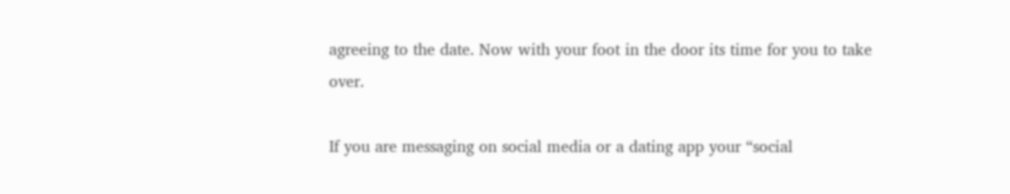agreeing to the date. Now with your foot in the door its time for you to take over.

If you are messaging on social media or a dating app your “social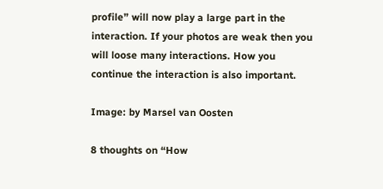profile” will now play a large part in the interaction. If your photos are weak then you will loose many interactions. How you continue the interaction is also important.

Image: by Marsel van Oosten

8 thoughts on “How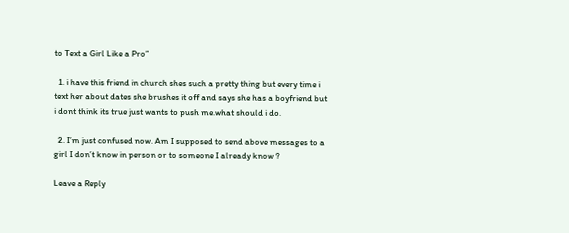to Text a Girl Like a Pro”

  1. i have this friend in church shes such a pretty thing but every time i text her about dates she brushes it off and says she has a boyfriend but i dont think its true just wants to push me.what should i do.

  2. I’m just confused now. Am I supposed to send above messages to a girl I don’t know in person or to someone I already know ?

Leave a Reply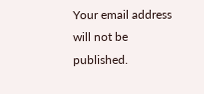Your email address will not be published.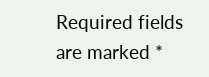Required fields are marked *